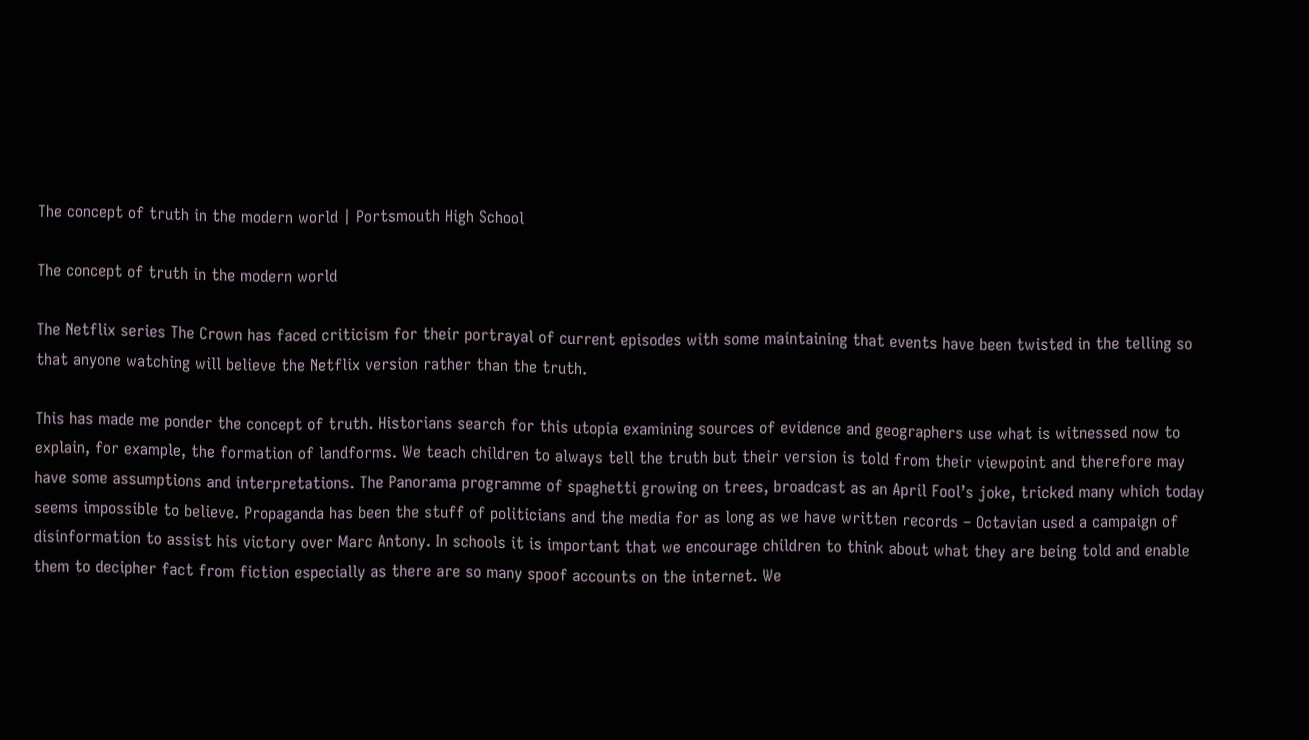The concept of truth in the modern world | Portsmouth High School

The concept of truth in the modern world

The Netflix series The Crown has faced criticism for their portrayal of current episodes with some maintaining that events have been twisted in the telling so that anyone watching will believe the Netflix version rather than the truth.

This has made me ponder the concept of truth. Historians search for this utopia examining sources of evidence and geographers use what is witnessed now to explain, for example, the formation of landforms. We teach children to always tell the truth but their version is told from their viewpoint and therefore may have some assumptions and interpretations. The Panorama programme of spaghetti growing on trees, broadcast as an April Fool’s joke, tricked many which today seems impossible to believe. Propaganda has been the stuff of politicians and the media for as long as we have written records – Octavian used a campaign of disinformation to assist his victory over Marc Antony. In schools it is important that we encourage children to think about what they are being told and enable them to decipher fact from fiction especially as there are so many spoof accounts on the internet. We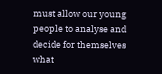must allow our young people to analyse and decide for themselves what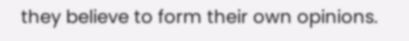they believe to form their own opinions.